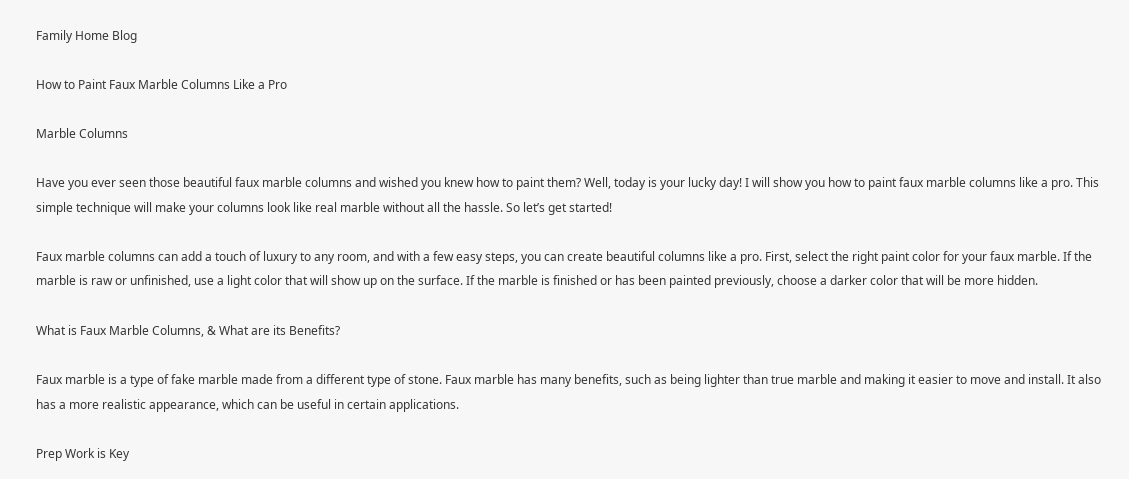Family Home Blog

How to Paint Faux Marble Columns Like a Pro

Marble Columns

Have you ever seen those beautiful faux marble columns and wished you knew how to paint them? Well, today is your lucky day! I will show you how to paint faux marble columns like a pro. This simple technique will make your columns look like real marble without all the hassle. So let’s get started!

Faux marble columns can add a touch of luxury to any room, and with a few easy steps, you can create beautiful columns like a pro. First, select the right paint color for your faux marble. If the marble is raw or unfinished, use a light color that will show up on the surface. If the marble is finished or has been painted previously, choose a darker color that will be more hidden.

What is Faux Marble Columns, & What are its Benefits?

Faux marble is a type of fake marble made from a different type of stone. Faux marble has many benefits, such as being lighter than true marble and making it easier to move and install. It also has a more realistic appearance, which can be useful in certain applications.

Prep Work is Key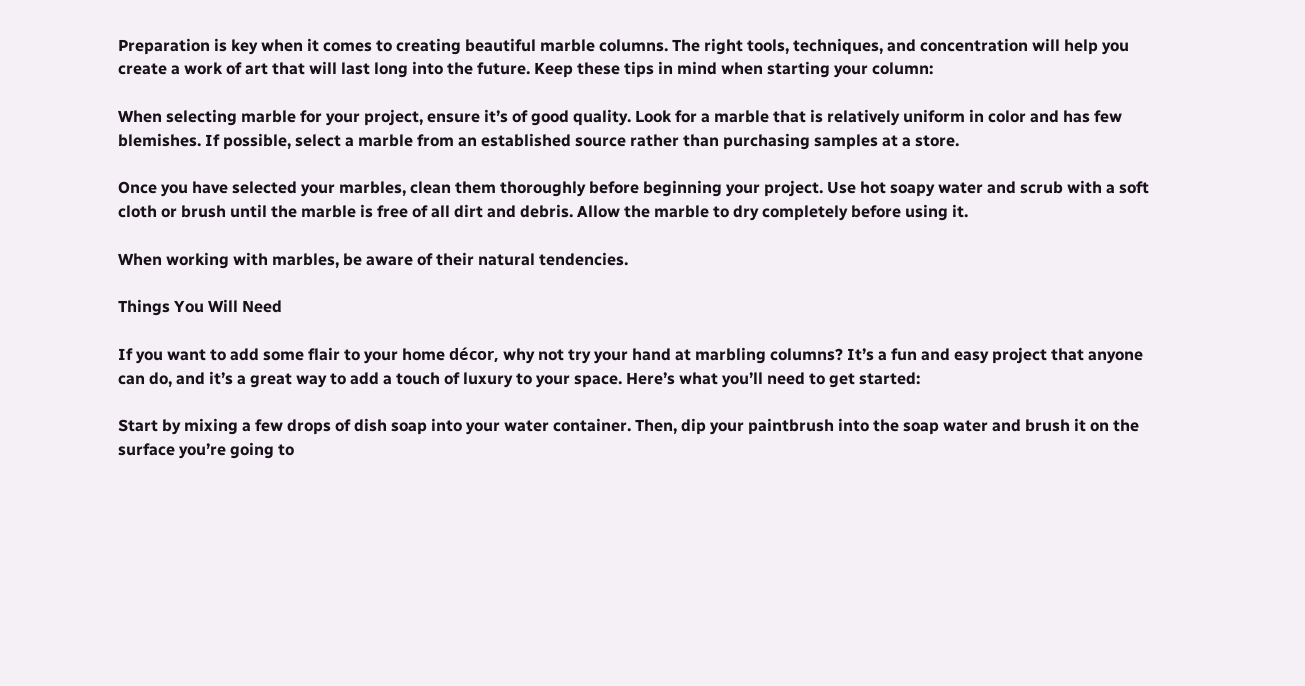Preparation is key when it comes to creating beautiful marble columns. The right tools, techniques, and concentration will help you create a work of art that will last long into the future. Keep these tips in mind when starting your column:

When selecting marble for your project, ensure it’s of good quality. Look for a marble that is relatively uniform in color and has few blemishes. If possible, select a marble from an established source rather than purchasing samples at a store.

Once you have selected your marbles, clean them thoroughly before beginning your project. Use hot soapy water and scrub with a soft cloth or brush until the marble is free of all dirt and debris. Allow the marble to dry completely before using it.

When working with marbles, be aware of their natural tendencies.

Things You Will Need

If you want to add some flair to your home décor, why not try your hand at marbling columns? It’s a fun and easy project that anyone can do, and it’s a great way to add a touch of luxury to your space. Here’s what you’ll need to get started:

Start by mixing a few drops of dish soap into your water container. Then, dip your paintbrush into the soap water and brush it on the surface you’re going to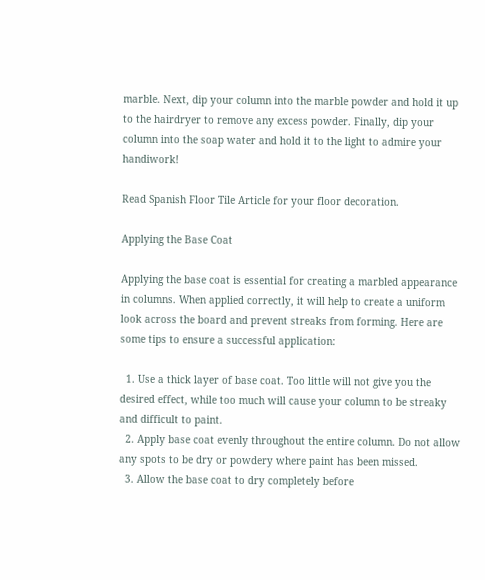marble. Next, dip your column into the marble powder and hold it up to the hairdryer to remove any excess powder. Finally, dip your column into the soap water and hold it to the light to admire your handiwork!

Read Spanish Floor Tile Article for your floor decoration.

Applying the Base Coat

Applying the base coat is essential for creating a marbled appearance in columns. When applied correctly, it will help to create a uniform look across the board and prevent streaks from forming. Here are some tips to ensure a successful application:

  1. Use a thick layer of base coat. Too little will not give you the desired effect, while too much will cause your column to be streaky and difficult to paint.
  2. Apply base coat evenly throughout the entire column. Do not allow any spots to be dry or powdery where paint has been missed.
  3. Allow the base coat to dry completely before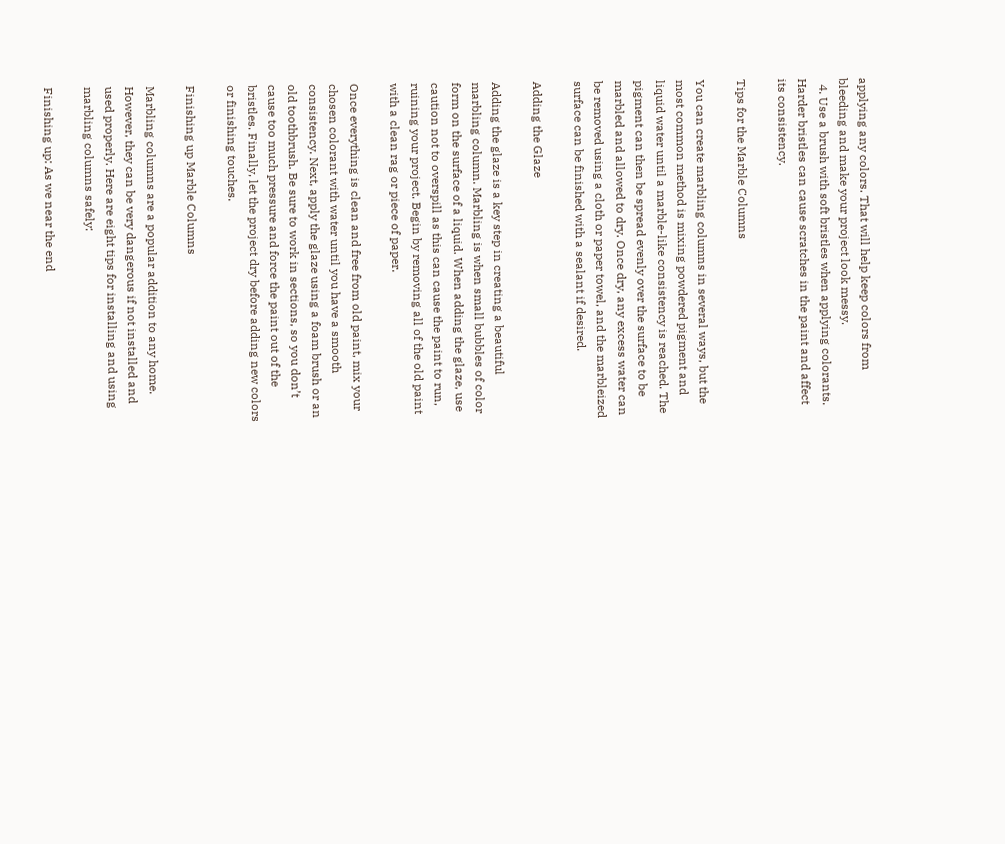applying any colors. That will help keep colors from bleeding and make your project look messy.
  4. Use a brush with soft bristles when applying colorants. Harder bristles can cause scratches in the paint and affect its consistency.

Tips for the Marble Columns

You can create marbling columns in several ways, but the most common method is mixing powdered pigment and liquid water until a marble-like consistency is reached. The pigment can then be spread evenly over the surface to be marbled and allowed to dry. Once dry, any excess water can be removed using a cloth or paper towel, and the marbleized surface can be finished with a sealant if desired.

Adding the Glaze

Adding the glaze is a key step in creating a beautiful marbling column. Marbling is when small bubbles of color form on the surface of a liquid. When adding the glaze, use caution not to overspill as this can cause the paint to run, ruining your project. Begin by removing all of the old paint with a clean rag or piece of paper.

Once everything is clean and free from old paint, mix your chosen colorant with water until you have a smooth consistency. Next, apply the glaze using a foam brush or an old toothbrush. Be sure to work in sections, so you don’t cause too much pressure and force the paint out of the bristles. Finally, let the project dry before adding new colors or finishing touches.

Finishing up Marble Columns

Marbling columns are a popular addition to any home. However, they can be very dangerous if not installed and used properly. Here are eight tips for installing and using marbling columns safely:

Finishing up: As we near the end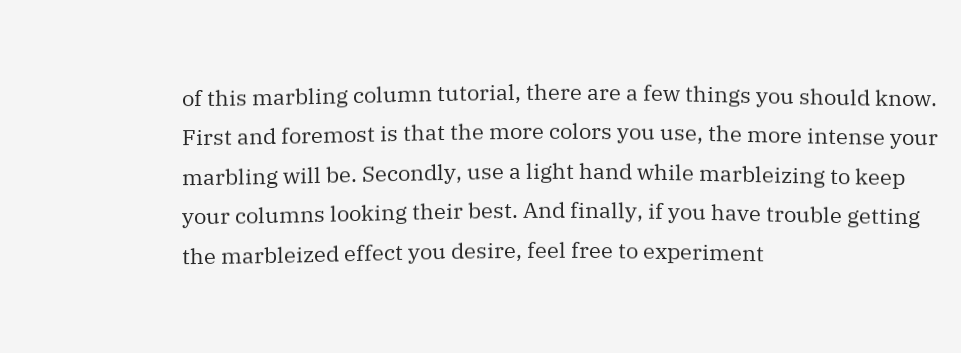of this marbling column tutorial, there are a few things you should know. First and foremost is that the more colors you use, the more intense your marbling will be. Secondly, use a light hand while marbleizing to keep your columns looking their best. And finally, if you have trouble getting the marbleized effect you desire, feel free to experiment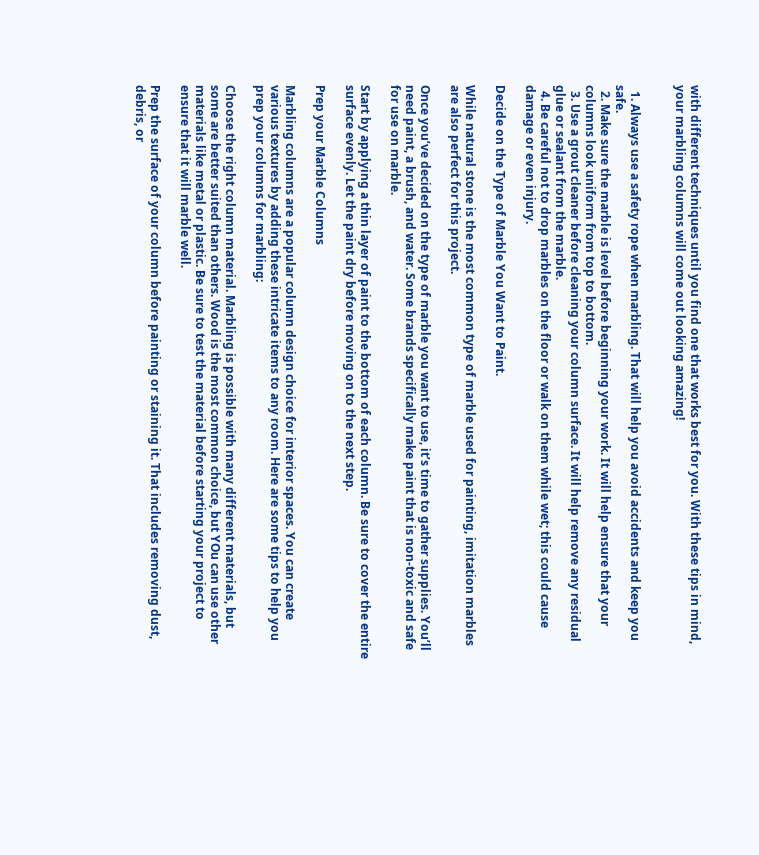with different techniques until you find one that works best for you. With these tips in mind, your marbling columns will come out looking amazing!


  1. Always use a safety rope when marbling. That will help you avoid accidents and keep you safe.
  2. Make sure the marble is level before beginning your work. It will help ensure that your columns look uniform from top to bottom.
  3. Use a grout cleaner before cleaning your column surface. It will help remove any residual glue or sealant from the marble.
  4. Be careful not to drop marbles on the floor or walk on them while wet; this could cause damage or even injury.

Decide on the Type of Marble You Want to Paint.

While natural stone is the most common type of marble used for painting, imitation marbles are also perfect for this project.

Once you’ve decided on the type of marble you want to use, it’s time to gather supplies. You’ll need paint, a brush, and water. Some brands specifically make paint that is non-toxic and safe for use on marble.

Start by applying a thin layer of paint to the bottom of each column. Be sure to cover the entire surface evenly. Let the paint dry before moving on to the next step.

Prep your Marble Columns

Marbling columns are a popular column design choice for interior spaces. You can create various textures by adding these intricate items to any room. Here are some tips to help you prep your columns for marbling:

Choose the right column material. Marbling is possible with many different materials, but some are better suited than others. Wood is the most common choice, but YOu can use other materials like metal or plastic. Be sure to test the material before starting your project to ensure that it will marble well.

Prep the surface of your column before painting or staining it. That includes removing dust, debris, or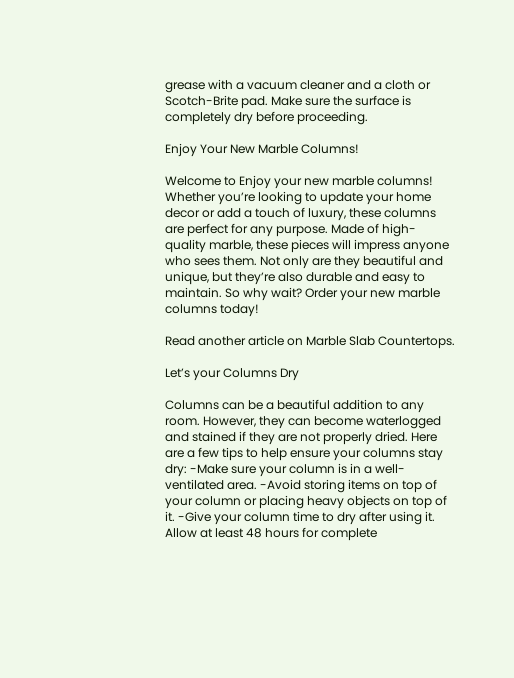grease with a vacuum cleaner and a cloth or Scotch-Brite pad. Make sure the surface is completely dry before proceeding.

Enjoy Your New Marble Columns!

Welcome to Enjoy your new marble columns! Whether you’re looking to update your home decor or add a touch of luxury, these columns are perfect for any purpose. Made of high-quality marble, these pieces will impress anyone who sees them. Not only are they beautiful and unique, but they’re also durable and easy to maintain. So why wait? Order your new marble columns today!

Read another article on Marble Slab Countertops.

Let’s your Columns Dry

Columns can be a beautiful addition to any room. However, they can become waterlogged and stained if they are not properly dried. Here are a few tips to help ensure your columns stay dry: -Make sure your column is in a well-ventilated area. -Avoid storing items on top of your column or placing heavy objects on top of it. -Give your column time to dry after using it. Allow at least 48 hours for complete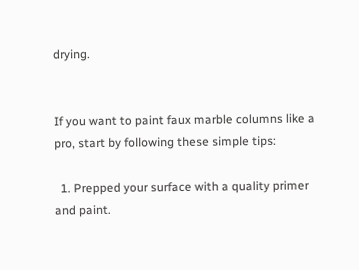drying.


If you want to paint faux marble columns like a pro, start by following these simple tips:

  1. Prepped your surface with a quality primer and paint.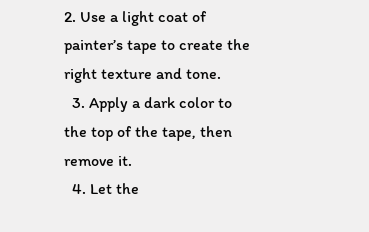2. Use a light coat of painter’s tape to create the right texture and tone.
  3. Apply a dark color to the top of the tape, then remove it.
  4. Let the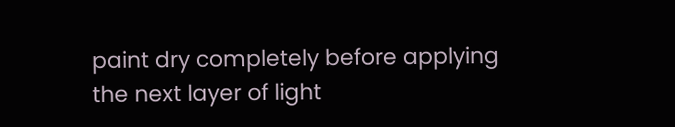paint dry completely before applying the next layer of light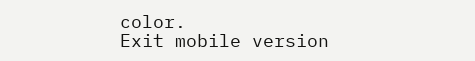color.
Exit mobile version